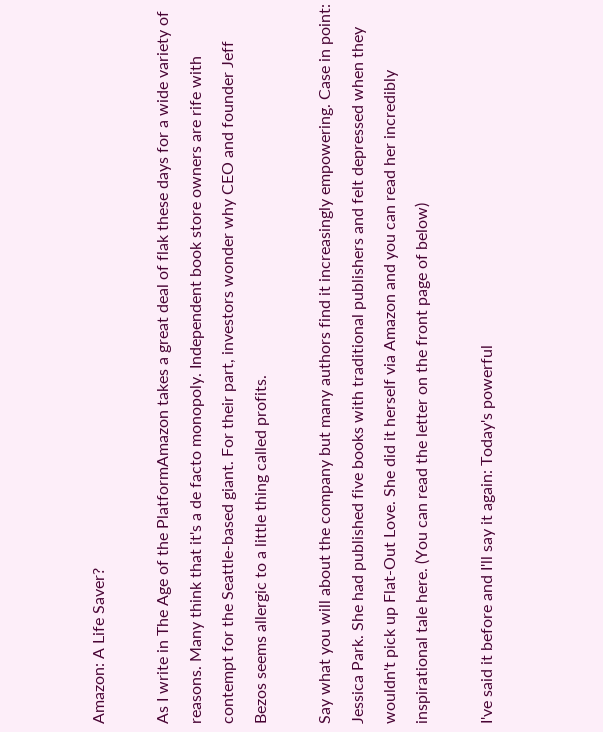Amazon: A Life Saver?

As I write in The Age of the PlatformAmazon takes a great deal of flak these days for a wide variety of reasons. Many think that it's a de facto monopoly. Independent book store owners are rife with contempt for the Seattle-based giant. For their part, investors wonder why CEO and founder Jeff Bezos seems allergic to a little thing called profits.

Say what you will about the company but many authors find it increasingly empowering. Case in point: Jessica Park. She had published five books with traditional publishers and felt depressed when they wouldn't pick up Flat-Out Love. She did it herself via Amazon and you can read her incredibly inspirational tale here. (You can read the letter on the front page of below)

I've said it before and I'll say it again: Today's powerful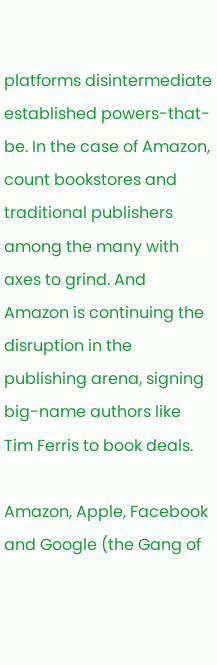platforms disintermediate established powers-that-be. In the case of Amazon, count bookstores and traditional publishers among the many with axes to grind. And Amazon is continuing the disruption in the publishing arena, signing big-name authors like Tim Ferris to book deals.

Amazon, Apple, Facebook and Google (the Gang of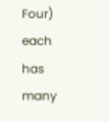Four) each has many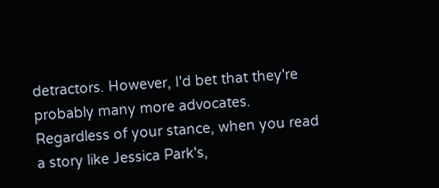detractors. However, I'd bet that they're probably many more advocates. Regardless of your stance, when you read a story like Jessica Park's,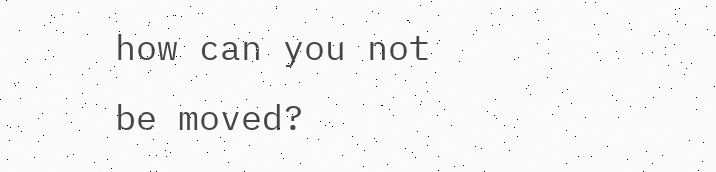how can you not be moved?